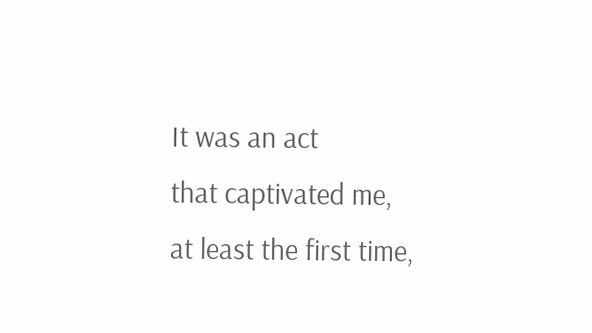It was an act
that captivated me,
at least the first time,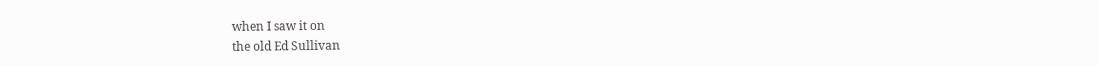when I saw it on
the old Ed Sullivan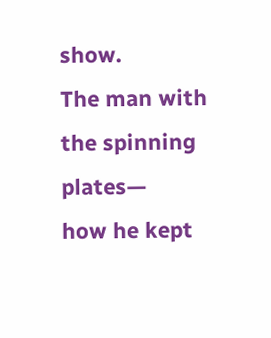show.
The man with
the spinning plates—
how he kept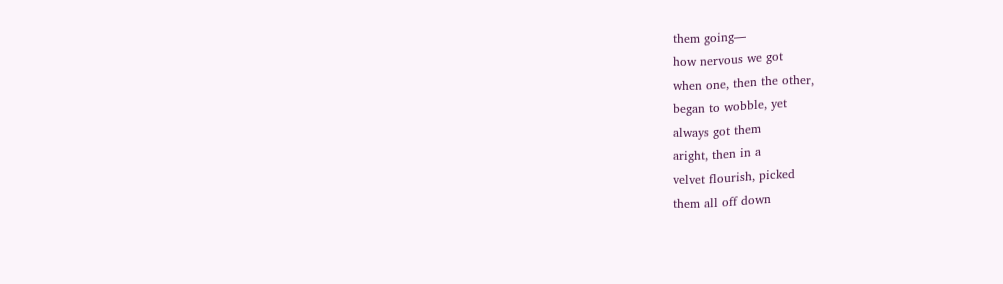them going—
how nervous we got
when one, then the other,
began to wobble, yet
always got them
aright, then in a
velvet flourish, picked
them all off down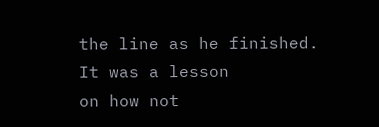the line as he finished.
It was a lesson
on how not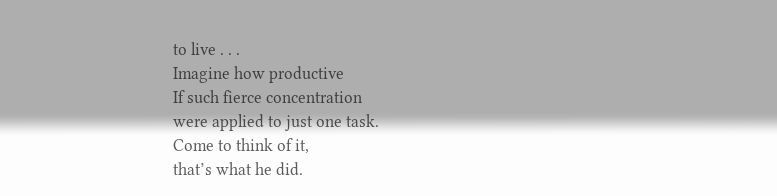to live . . .
Imagine how productive
If such fierce concentration
were applied to just one task.
Come to think of it,
that’s what he did.